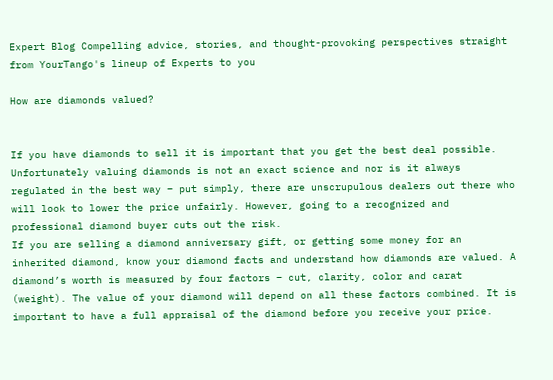Expert Blog Compelling advice, stories, and thought-provoking perspectives straight from YourTango's lineup of Experts to you

How are diamonds valued?


If you have diamonds to sell it is important that you get the best deal possible. Unfortunately valuing diamonds is not an exact science and nor is it always regulated in the best way – put simply, there are unscrupulous dealers out there who will look to lower the price unfairly. However, going to a recognized and professional diamond buyer cuts out the risk.
If you are selling a diamond anniversary gift, or getting some money for an inherited diamond, know your diamond facts and understand how diamonds are valued. A diamond’s worth is measured by four factors – cut, clarity, color and carat (weight). The value of your diamond will depend on all these factors combined. It is important to have a full appraisal of the diamond before you receive your price.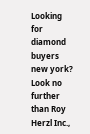Looking for diamond buyers new york? Look no further than Roy Herzl Inc.,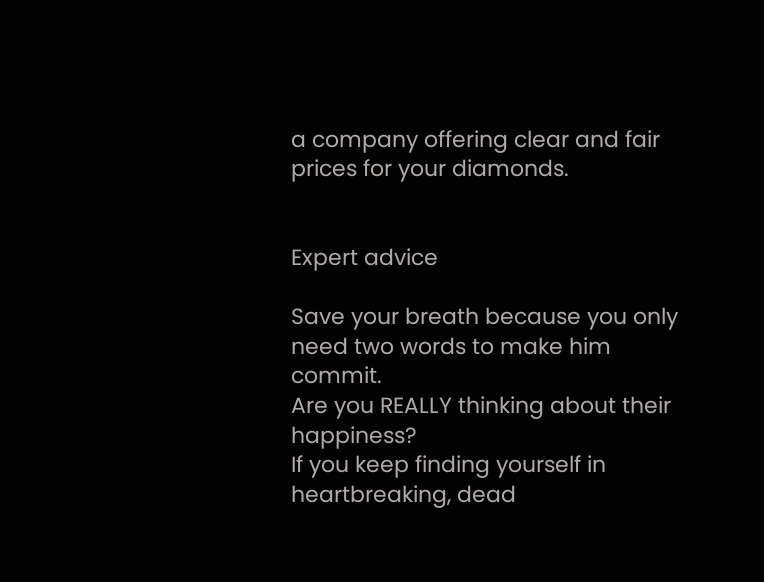a company offering clear and fair prices for your diamonds.


Expert advice

Save your breath because you only need two words to make him commit.
Are you REALLY thinking about their happiness?
If you keep finding yourself in heartbreaking, dead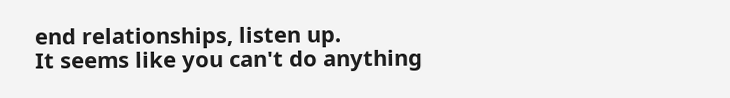end relationships, listen up.
It seems like you can't do anything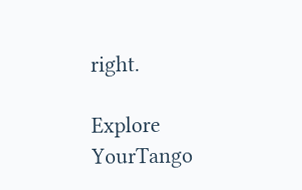right.

Explore YourTango